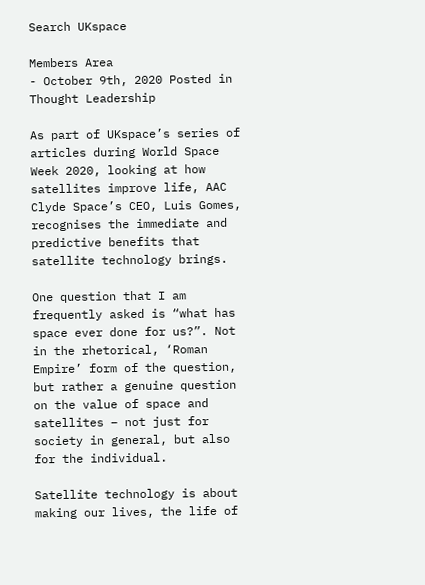Search UKspace

Members Area
- October 9th, 2020 Posted in Thought Leadership

As part of UKspace’s series of articles during World Space Week 2020, looking at how satellites improve life, AAC Clyde Space’s CEO, Luis Gomes, recognises the immediate and predictive benefits that satellite technology brings.

One question that I am frequently asked is “what has space ever done for us?”. Not in the rhetorical, ‘Roman Empire’ form of the question, but rather a genuine question on the value of space and satellites – not just for society in general, but also for the individual.

Satellite technology is about making our lives, the life of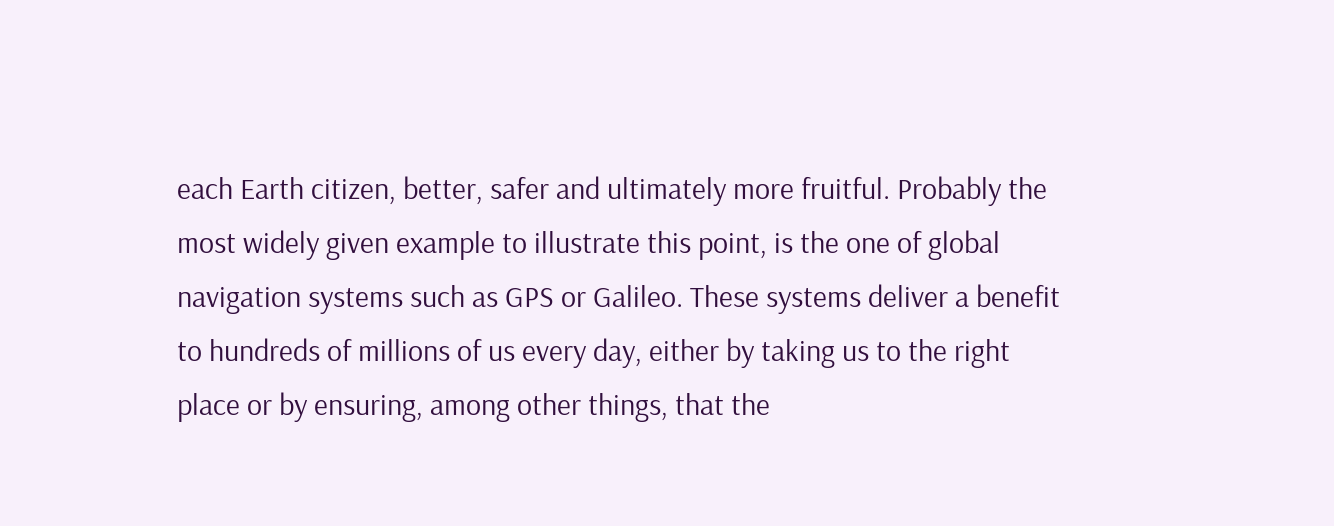each Earth citizen, better, safer and ultimately more fruitful. Probably the most widely given example to illustrate this point, is the one of global navigation systems such as GPS or Galileo. These systems deliver a benefit to hundreds of millions of us every day, either by taking us to the right place or by ensuring, among other things, that the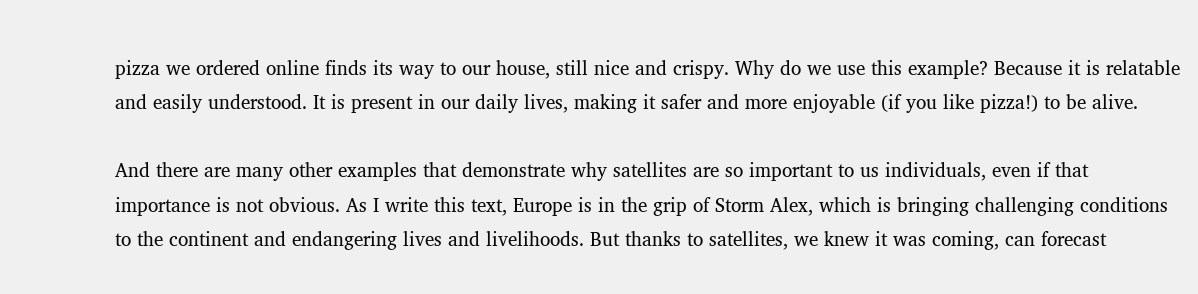pizza we ordered online finds its way to our house, still nice and crispy. Why do we use this example? Because it is relatable and easily understood. It is present in our daily lives, making it safer and more enjoyable (if you like pizza!) to be alive.

And there are many other examples that demonstrate why satellites are so important to us individuals, even if that importance is not obvious. As I write this text, Europe is in the grip of Storm Alex, which is bringing challenging conditions to the continent and endangering lives and livelihoods. But thanks to satellites, we knew it was coming, can forecast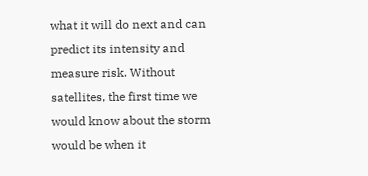what it will do next and can predict its intensity and measure risk. Without satellites, the first time we would know about the storm would be when it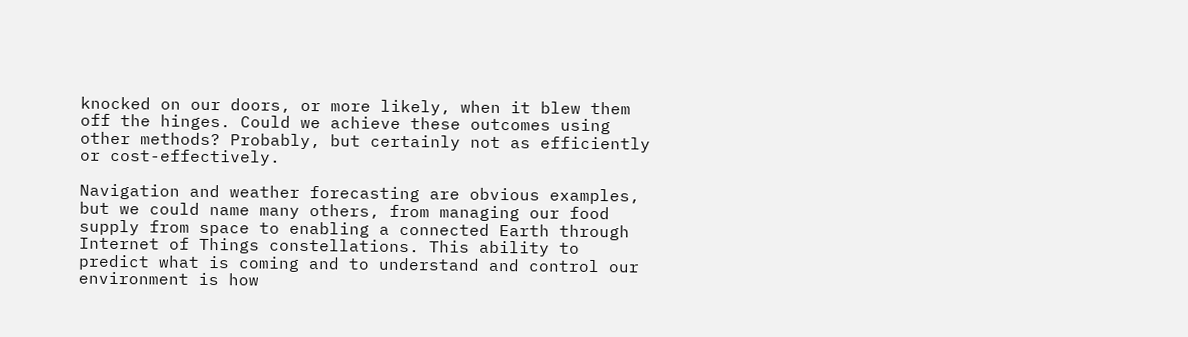knocked on our doors, or more likely, when it blew them off the hinges. Could we achieve these outcomes using other methods? Probably, but certainly not as efficiently or cost-effectively.

Navigation and weather forecasting are obvious examples, but we could name many others, from managing our food supply from space to enabling a connected Earth through Internet of Things constellations. This ability to predict what is coming and to understand and control our environment is how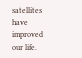satellites have improved our life.